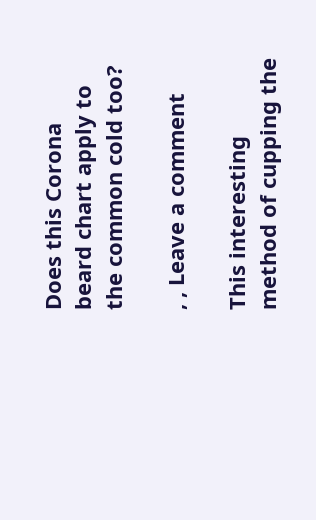Does this Corona beard chart apply to the common cold too?

, , Leave a comment

This interesting method of cupping the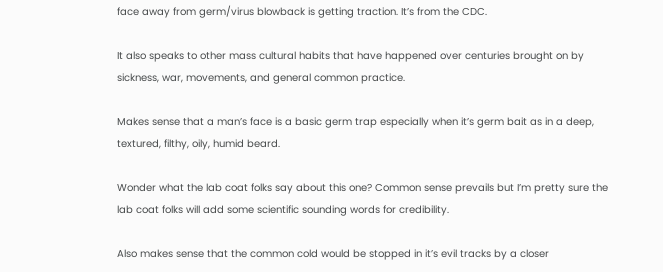face away from germ/virus blowback is getting traction. It’s from the CDC.

It also speaks to other mass cultural habits that have happened over centuries brought on by sickness, war, movements, and general common practice.

Makes sense that a man’s face is a basic germ trap especially when it’s germ bait as in a deep, textured, filthy, oily, humid beard.

Wonder what the lab coat folks say about this one? Common sense prevails but I’m pretty sure the lab coat folks will add some scientific sounding words for credibility.

Also makes sense that the common cold would be stopped in it’s evil tracks by a closer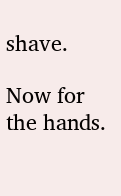shave.

Now for the hands.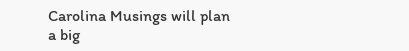Carolina Musings will plan a big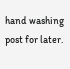hand washing post for later.